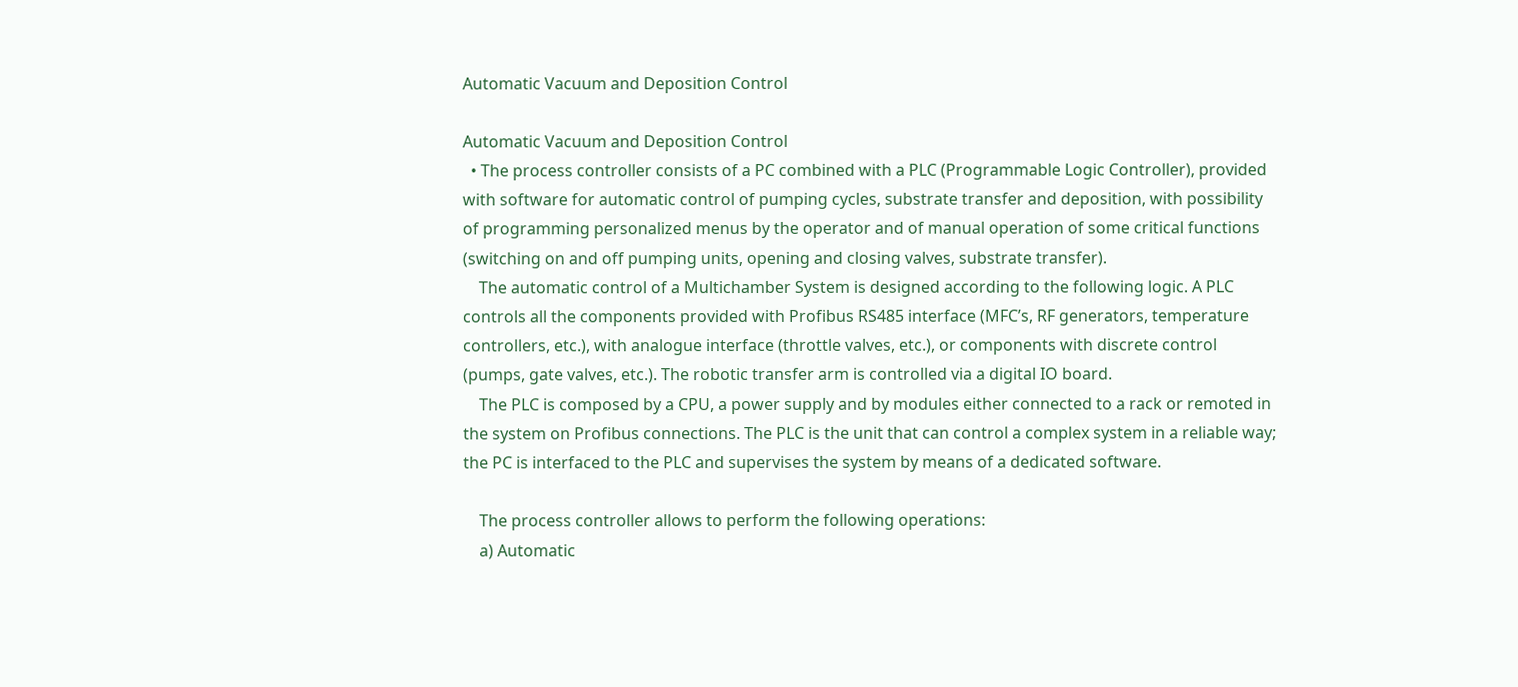Automatic Vacuum and Deposition Control

Automatic Vacuum and Deposition Control
  • The process controller consists of a PC combined with a PLC (Programmable Logic Controller), provided with software for automatic control of pumping cycles, substrate transfer and deposition, with possibility of programming personalized menus by the operator and of manual operation of some critical functions (switching on and off pumping units, opening and closing valves, substrate transfer).
    The automatic control of a Multichamber System is designed according to the following logic. A PLC controls all the components provided with Profibus RS485 interface (MFC’s, RF generators, temperature controllers, etc.), with analogue interface (throttle valves, etc.), or components with discrete control (pumps, gate valves, etc.). The robotic transfer arm is controlled via a digital IO board.
    The PLC is composed by a CPU, a power supply and by modules either connected to a rack or remoted in the system on Profibus connections. The PLC is the unit that can control a complex system in a reliable way; the PC is interfaced to the PLC and supervises the system by means of a dedicated software.

    The process controller allows to perform the following operations:
    a) Automatic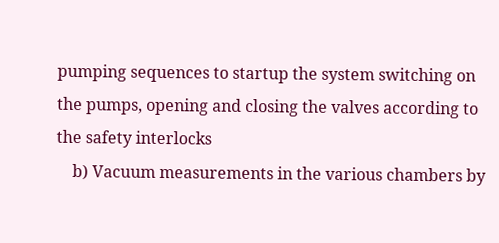pumping sequences to startup the system switching on the pumps, opening and closing the valves according to the safety interlocks
    b) Vacuum measurements in the various chambers by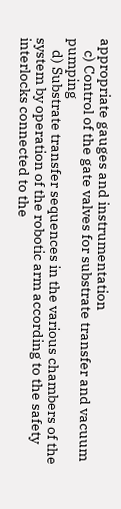appropriate gauges and instrumentation
    c) Control of the gate valves for substrate transfer and vacuum pumping
    d) Substrate transfer sequences in the various chambers of the system by operation of the robotic arm according to the safety interlocks connected to the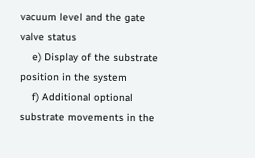vacuum level and the gate valve status
    e) Display of the substrate position in the system
    f) Additional optional substrate movements in the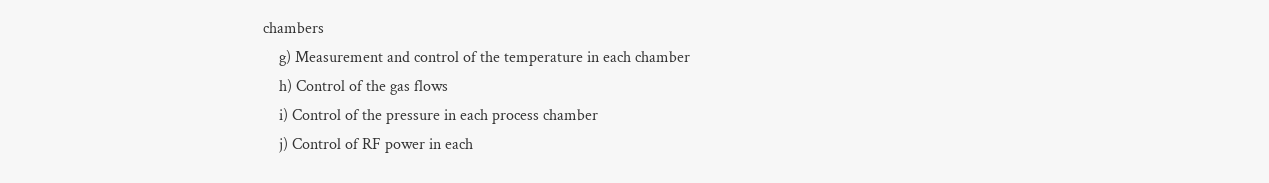chambers
    g) Measurement and control of the temperature in each chamber
    h) Control of the gas flows
    i) Control of the pressure in each process chamber
    j) Control of RF power in each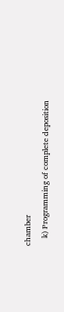chamber
    k) Programming of complete deposition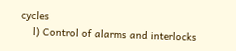cycles
    l) Control of alarms and interlocks